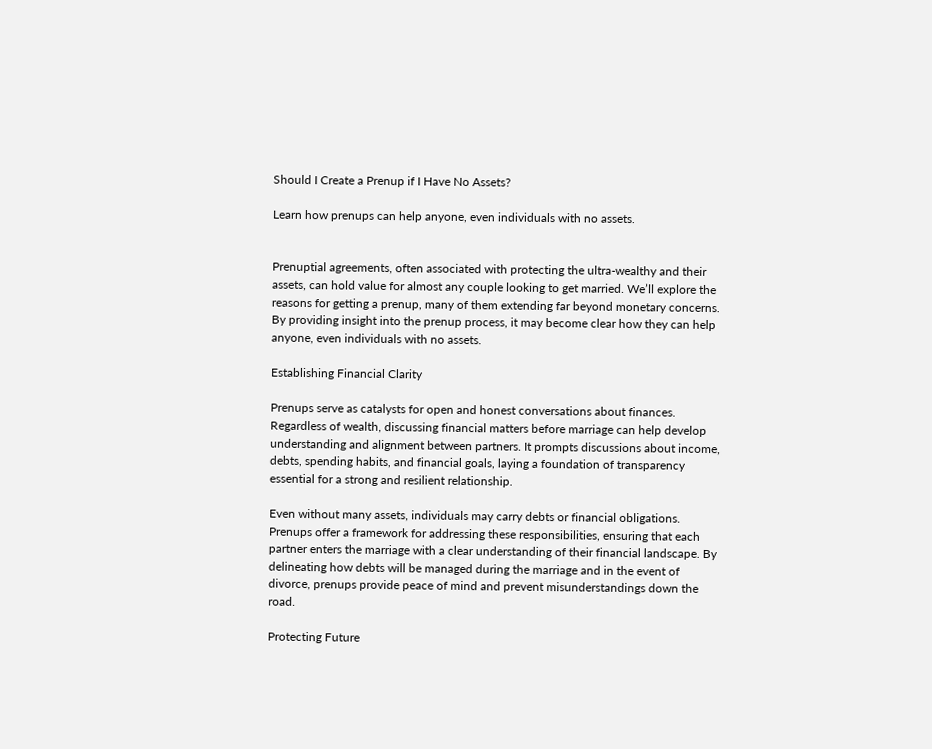Should I Create a Prenup if I Have No Assets?

Learn how prenups can help anyone, even individuals with no assets.


Prenuptial agreements, often associated with protecting the ultra-wealthy and their assets, can hold value for almost any couple looking to get married. We’ll explore the reasons for getting a prenup, many of them extending far beyond monetary concerns. By providing insight into the prenup process, it may become clear how they can help anyone, even individuals with no assets.

Establishing Financial Clarity

Prenups serve as catalysts for open and honest conversations about finances. Regardless of wealth, discussing financial matters before marriage can help develop understanding and alignment between partners. It prompts discussions about income, debts, spending habits, and financial goals, laying a foundation of transparency essential for a strong and resilient relationship.

Even without many assets, individuals may carry debts or financial obligations. Prenups offer a framework for addressing these responsibilities, ensuring that each partner enters the marriage with a clear understanding of their financial landscape. By delineating how debts will be managed during the marriage and in the event of divorce, prenups provide peace of mind and prevent misunderstandings down the road.

Protecting Future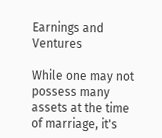Earnings and Ventures

While one may not possess many assets at the time of marriage, it's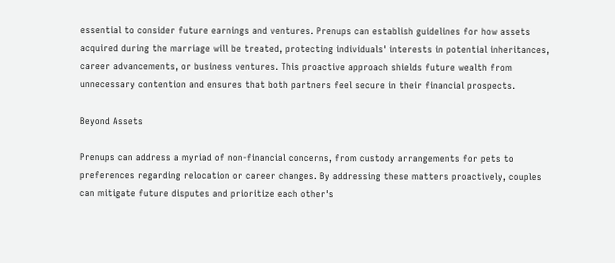essential to consider future earnings and ventures. Prenups can establish guidelines for how assets acquired during the marriage will be treated, protecting individuals' interests in potential inheritances, career advancements, or business ventures. This proactive approach shields future wealth from unnecessary contention and ensures that both partners feel secure in their financial prospects.

Beyond Assets

Prenups can address a myriad of non-financial concerns, from custody arrangements for pets to preferences regarding relocation or career changes. By addressing these matters proactively, couples can mitigate future disputes and prioritize each other's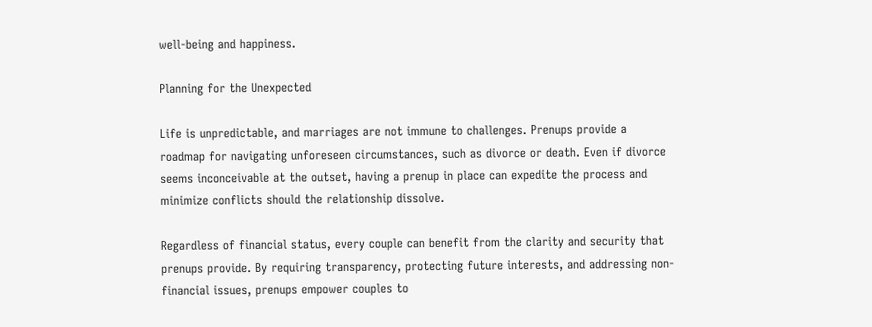well-being and happiness.

Planning for the Unexpected

Life is unpredictable, and marriages are not immune to challenges. Prenups provide a roadmap for navigating unforeseen circumstances, such as divorce or death. Even if divorce seems inconceivable at the outset, having a prenup in place can expedite the process and minimize conflicts should the relationship dissolve.

Regardless of financial status, every couple can benefit from the clarity and security that prenups provide. By requiring transparency, protecting future interests, and addressing non-financial issues, prenups empower couples to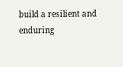build a resilient and enduring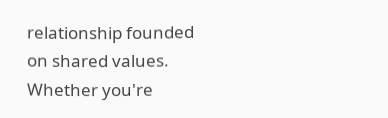relationship founded on shared values. Whether you're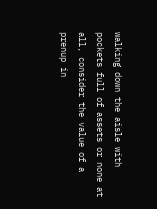walking down the aisle with pockets full of assets or none at all, consider the value of a prenup in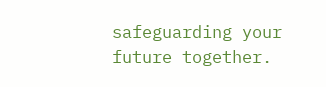safeguarding your future together.